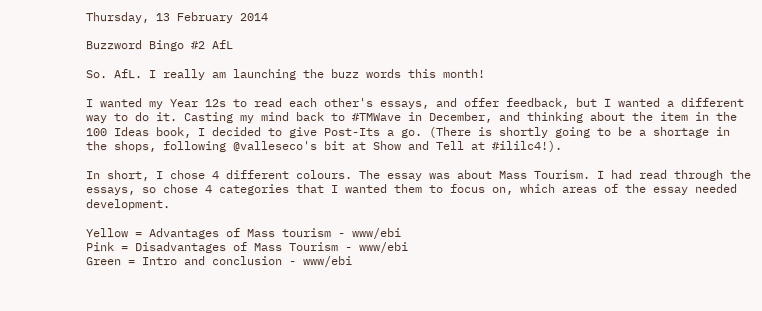Thursday, 13 February 2014

Buzzword Bingo #2 AfL

So. AfL. I really am launching the buzz words this month!

I wanted my Year 12s to read each other's essays, and offer feedback, but I wanted a different way to do it. Casting my mind back to #TMWave in December, and thinking about the item in the 100 Ideas book, I decided to give Post-Its a go. (There is shortly going to be a shortage in the shops, following @valleseco's bit at Show and Tell at #ililc4!).

In short, I chose 4 different colours. The essay was about Mass Tourism. I had read through the essays, so chose 4 categories that I wanted them to focus on, which areas of the essay needed development.

Yellow = Advantages of Mass tourism - www/ebi
Pink = Disadvantages of Mass Tourism - www/ebi
Green = Intro and conclusion - www/ebi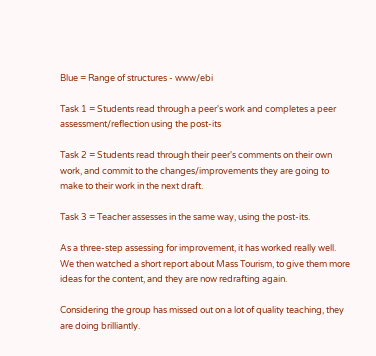Blue = Range of structures - www/ebi

Task 1 = Students read through a peer's work and completes a peer assessment/reflection using the post-its

Task 2 = Students read through their peer's comments on their own work, and commit to the changes/improvements they are going to make to their work in the next draft.

Task 3 = Teacher assesses in the same way, using the post-its.

As a three-step assessing for improvement, it has worked really well. We then watched a short report about Mass Tourism, to give them more ideas for the content, and they are now redrafting again.

Considering the group has missed out on a lot of quality teaching, they are doing brilliantly.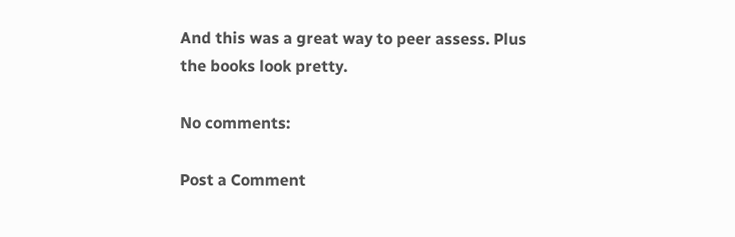And this was a great way to peer assess. Plus the books look pretty.

No comments:

Post a Comment